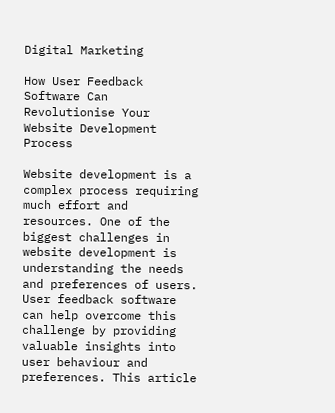Digital Marketing

How User Feedback Software Can Revolutionise Your Website Development Process

Website development is a complex process requiring much effort and resources. One of the biggest challenges in website development is understanding the needs and preferences of users. User feedback software can help overcome this challenge by providing valuable insights into user behaviour and preferences. This article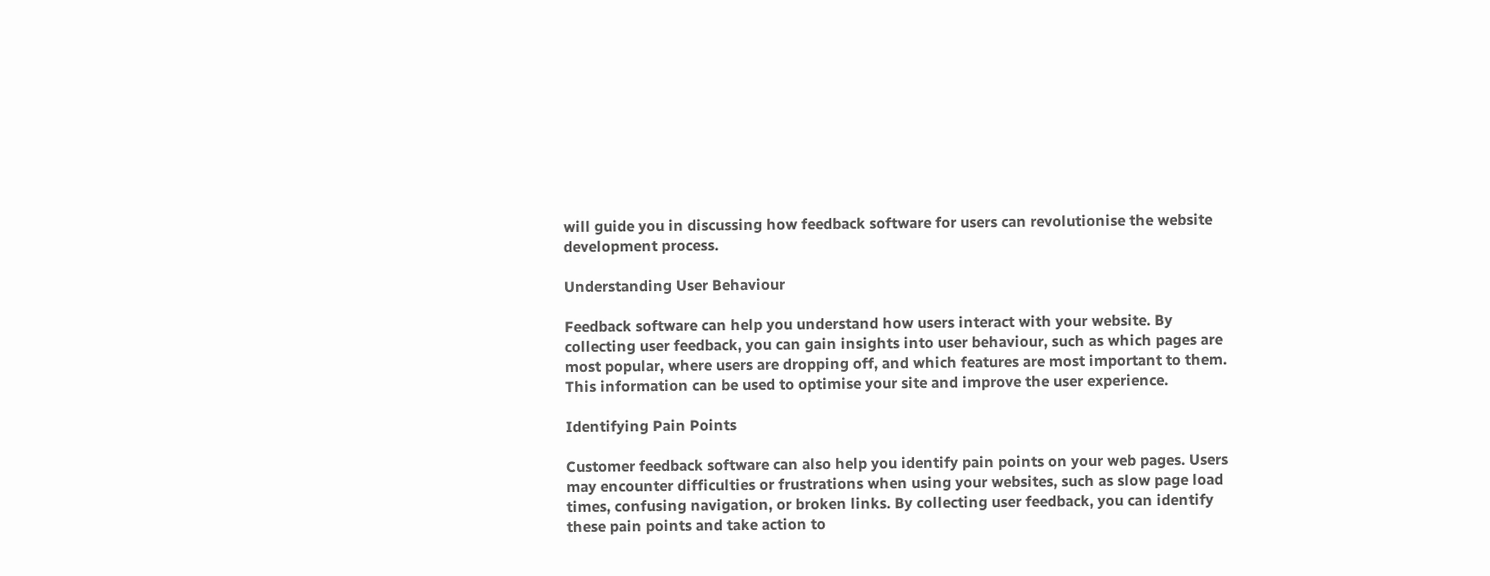will guide you in discussing how feedback software for users can revolutionise the website development process.

Understanding User Behaviour

Feedback software can help you understand how users interact with your website. By collecting user feedback, you can gain insights into user behaviour, such as which pages are most popular, where users are dropping off, and which features are most important to them. This information can be used to optimise your site and improve the user experience.

Identifying Pain Points

Customer feedback software can also help you identify pain points on your web pages. Users may encounter difficulties or frustrations when using your websites, such as slow page load times, confusing navigation, or broken links. By collecting user feedback, you can identify these pain points and take action to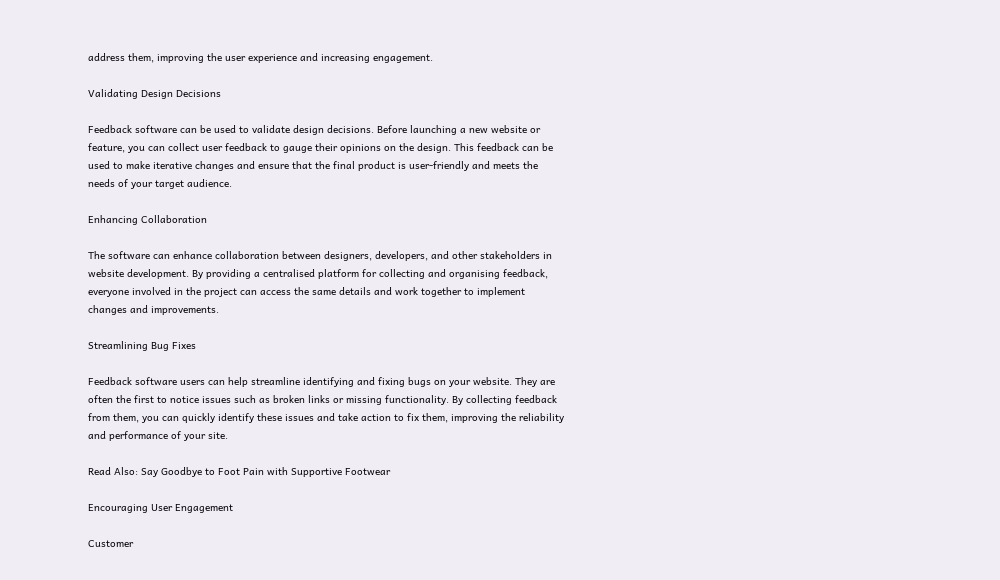address them, improving the user experience and increasing engagement.

Validating Design Decisions

Feedback software can be used to validate design decisions. Before launching a new website or feature, you can collect user feedback to gauge their opinions on the design. This feedback can be used to make iterative changes and ensure that the final product is user-friendly and meets the needs of your target audience.

Enhancing Collaboration

The software can enhance collaboration between designers, developers, and other stakeholders in website development. By providing a centralised platform for collecting and organising feedback, everyone involved in the project can access the same details and work together to implement changes and improvements.

Streamlining Bug Fixes

Feedback software users can help streamline identifying and fixing bugs on your website. They are often the first to notice issues such as broken links or missing functionality. By collecting feedback from them, you can quickly identify these issues and take action to fix them, improving the reliability and performance of your site.

Read Also: Say Goodbye to Foot Pain with Supportive Footwear

Encouraging User Engagement

Customer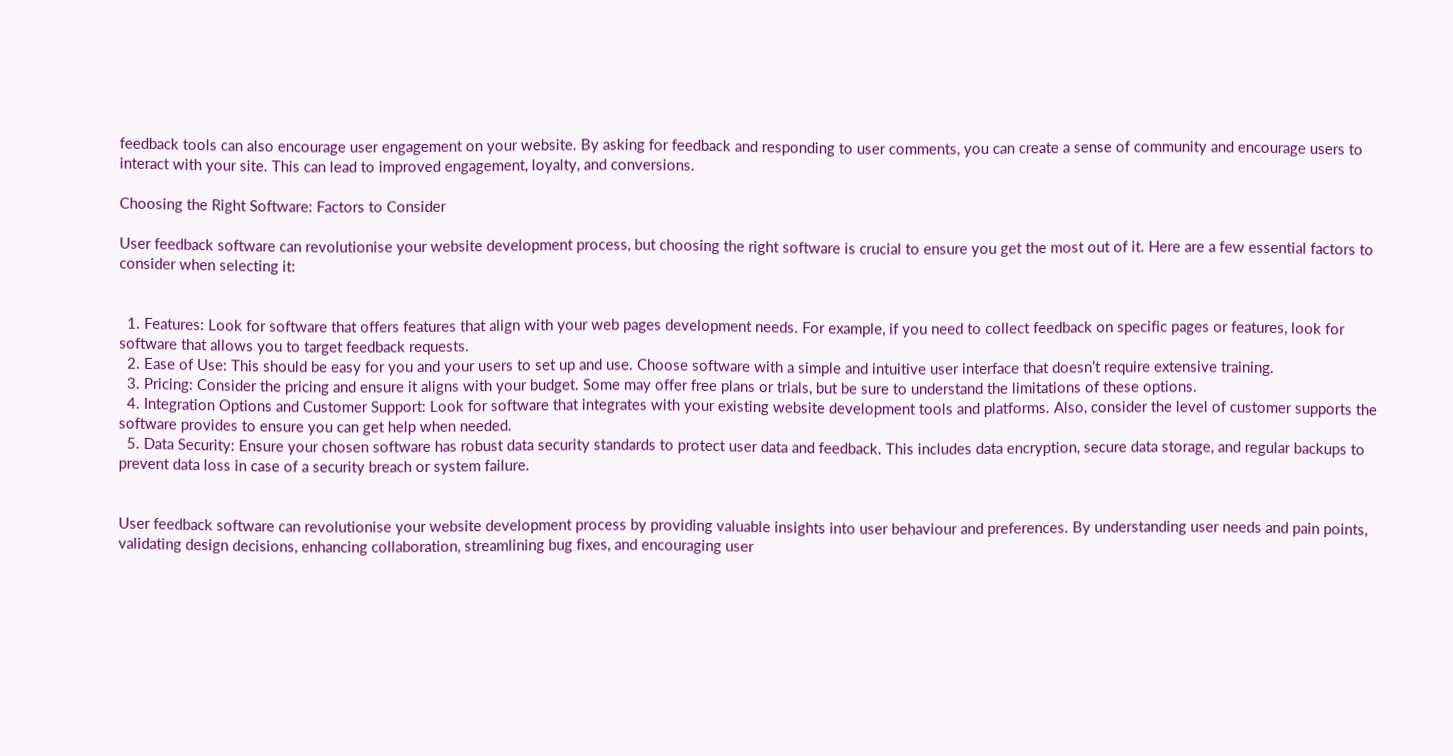feedback tools can also encourage user engagement on your website. By asking for feedback and responding to user comments, you can create a sense of community and encourage users to interact with your site. This can lead to improved engagement, loyalty, and conversions.

Choosing the Right Software: Factors to Consider

User feedback software can revolutionise your website development process, but choosing the right software is crucial to ensure you get the most out of it. Here are a few essential factors to consider when selecting it:


  1. Features: Look for software that offers features that align with your web pages development needs. For example, if you need to collect feedback on specific pages or features, look for software that allows you to target feedback requests.
  2. Ease of Use: This should be easy for you and your users to set up and use. Choose software with a simple and intuitive user interface that doesn’t require extensive training.
  3. Pricing: Consider the pricing and ensure it aligns with your budget. Some may offer free plans or trials, but be sure to understand the limitations of these options.
  4. Integration Options and Customer Support: Look for software that integrates with your existing website development tools and platforms. Also, consider the level of customer supports the software provides to ensure you can get help when needed.
  5. Data Security: Ensure your chosen software has robust data security standards to protect user data and feedback. This includes data encryption, secure data storage, and regular backups to prevent data loss in case of a security breach or system failure.


User feedback software can revolutionise your website development process by providing valuable insights into user behaviour and preferences. By understanding user needs and pain points, validating design decisions, enhancing collaboration, streamlining bug fixes, and encouraging user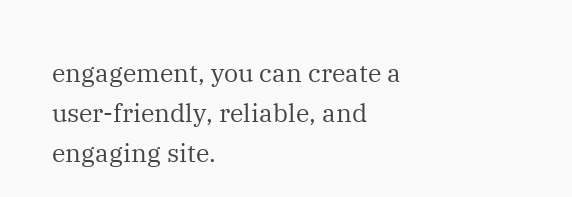engagement, you can create a user-friendly, reliable, and engaging site.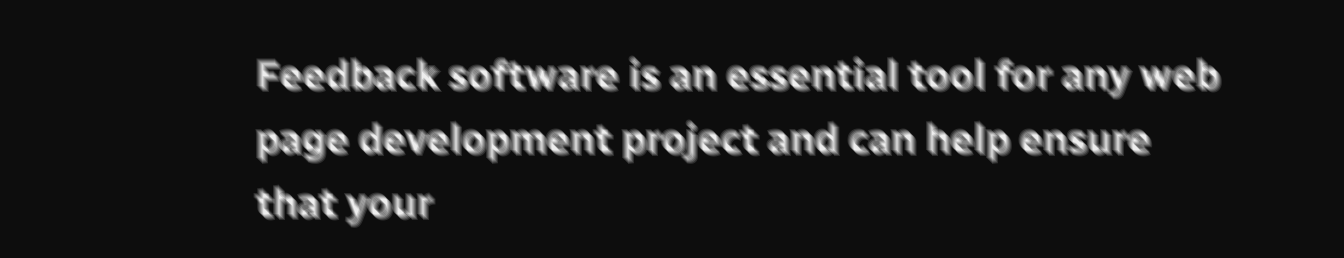Feedback software is an essential tool for any web page development project and can help ensure that your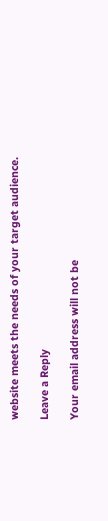website meets the needs of your target audience.

Leave a Reply

Your email address will not be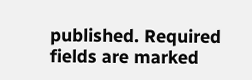published. Required fields are marked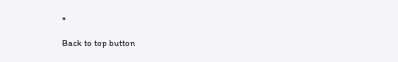*

Back to top button